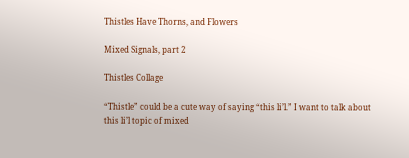Thistles Have Thorns, and Flowers

Mixed Signals, part 2

Thistles Collage

“Thistle” could be a cute way of saying “this li’l.” I want to talk about this li’l topic of mixed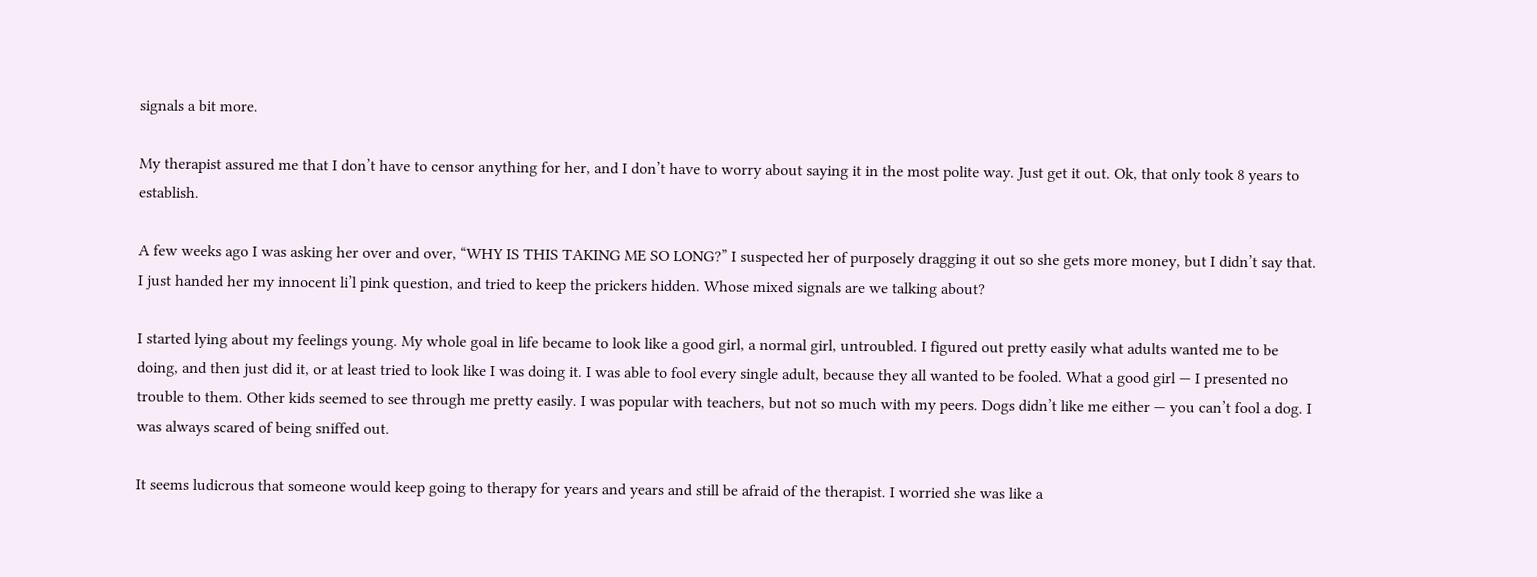signals a bit more.

My therapist assured me that I don’t have to censor anything for her, and I don’t have to worry about saying it in the most polite way. Just get it out. Ok, that only took 8 years to establish.

A few weeks ago I was asking her over and over, “WHY IS THIS TAKING ME SO LONG?” I suspected her of purposely dragging it out so she gets more money, but I didn’t say that. I just handed her my innocent li’l pink question, and tried to keep the prickers hidden. Whose mixed signals are we talking about?

I started lying about my feelings young. My whole goal in life became to look like a good girl, a normal girl, untroubled. I figured out pretty easily what adults wanted me to be doing, and then just did it, or at least tried to look like I was doing it. I was able to fool every single adult, because they all wanted to be fooled. What a good girl — I presented no trouble to them. Other kids seemed to see through me pretty easily. I was popular with teachers, but not so much with my peers. Dogs didn’t like me either — you can’t fool a dog. I was always scared of being sniffed out.

It seems ludicrous that someone would keep going to therapy for years and years and still be afraid of the therapist. I worried she was like a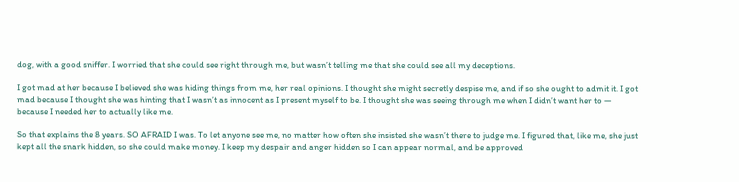dog, with a good sniffer. I worried that she could see right through me, but wasn’t telling me that she could see all my deceptions.

I got mad at her because I believed she was hiding things from me, her real opinions. I thought she might secretly despise me, and if so she ought to admit it. I got mad because I thought she was hinting that I wasn’t as innocent as I present myself to be. I thought she was seeing through me when I didn’t want her to — because I needed her to actually like me.

So that explains the 8 years. SO AFRAID I was. To let anyone see me, no matter how often she insisted she wasn’t there to judge me. I figured that, like me, she just kept all the snark hidden, so she could make money. I keep my despair and anger hidden so I can appear normal, and be approved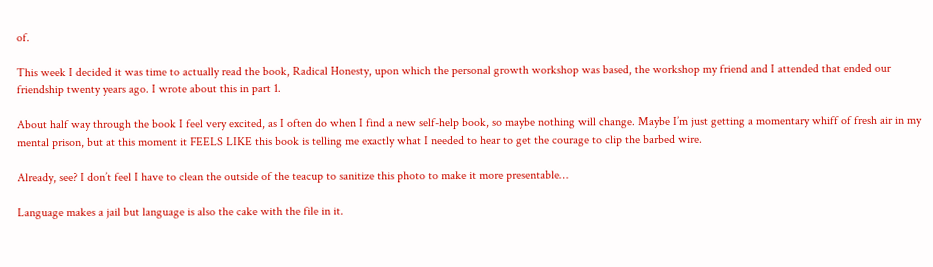of.

This week I decided it was time to actually read the book, Radical Honesty, upon which the personal growth workshop was based, the workshop my friend and I attended that ended our friendship twenty years ago. I wrote about this in part 1.

About half way through the book I feel very excited, as I often do when I find a new self-help book, so maybe nothing will change. Maybe I’m just getting a momentary whiff of fresh air in my mental prison, but at this moment it FEELS LIKE this book is telling me exactly what I needed to hear to get the courage to clip the barbed wire.

Already, see? I don’t feel I have to clean the outside of the teacup to sanitize this photo to make it more presentable…

Language makes a jail but language is also the cake with the file in it.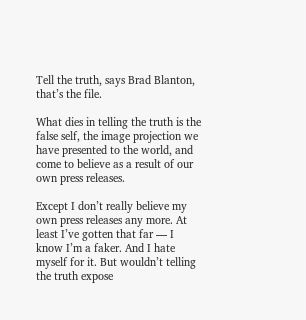Tell the truth, says Brad Blanton, that’s the file.

What dies in telling the truth is the false self, the image projection we have presented to the world, and come to believe as a result of our own press releases.

Except I don’t really believe my own press releases any more. At least I’ve gotten that far — I know I’m a faker. And I hate myself for it. But wouldn’t telling the truth expose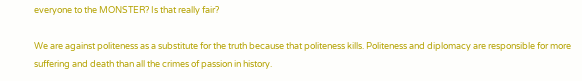everyone to the MONSTER? Is that really fair?

We are against politeness as a substitute for the truth because that politeness kills. Politeness and diplomacy are responsible for more suffering and death than all the crimes of passion in history.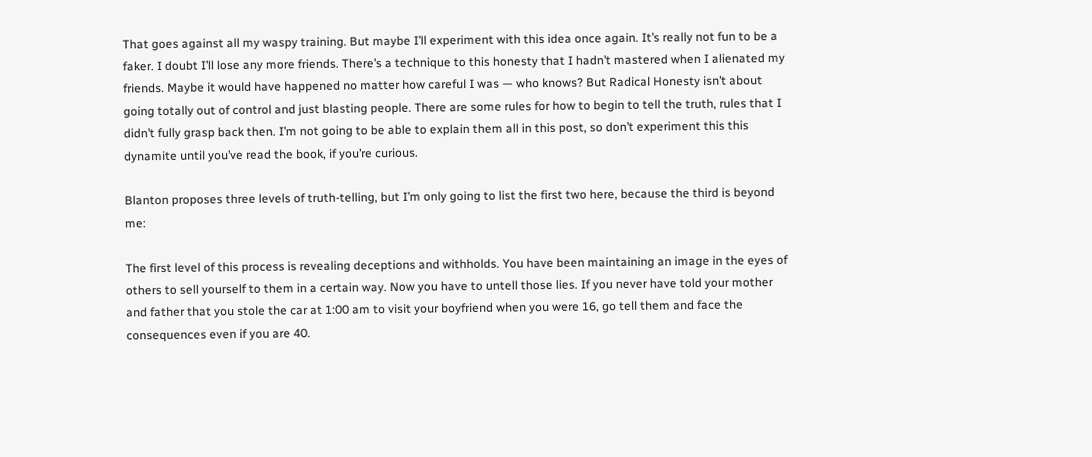That goes against all my waspy training. But maybe I’ll experiment with this idea once again. It’s really not fun to be a faker. I doubt I’ll lose any more friends. There’s a technique to this honesty that I hadn’t mastered when I alienated my friends. Maybe it would have happened no matter how careful I was — who knows? But Radical Honesty isn’t about going totally out of control and just blasting people. There are some rules for how to begin to tell the truth, rules that I didn’t fully grasp back then. I’m not going to be able to explain them all in this post, so don’t experiment this this dynamite until you’ve read the book, if you’re curious.

Blanton proposes three levels of truth-telling, but I’m only going to list the first two here, because the third is beyond me:

The first level of this process is revealing deceptions and withholds. You have been maintaining an image in the eyes of others to sell yourself to them in a certain way. Now you have to untell those lies. If you never have told your mother and father that you stole the car at 1:00 am to visit your boyfriend when you were 16, go tell them and face the consequences even if you are 40.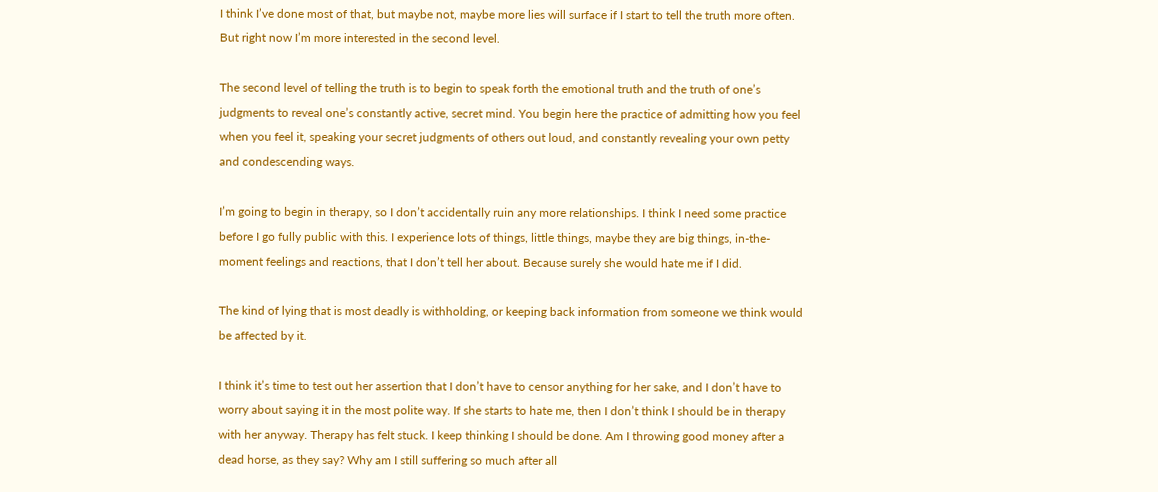I think I’ve done most of that, but maybe not, maybe more lies will surface if I start to tell the truth more often. But right now I’m more interested in the second level.

The second level of telling the truth is to begin to speak forth the emotional truth and the truth of one’s judgments to reveal one’s constantly active, secret mind. You begin here the practice of admitting how you feel when you feel it, speaking your secret judgments of others out loud, and constantly revealing your own petty and condescending ways.

I’m going to begin in therapy, so I don’t accidentally ruin any more relationships. I think I need some practice before I go fully public with this. I experience lots of things, little things, maybe they are big things, in-the-moment feelings and reactions, that I don’t tell her about. Because surely she would hate me if I did.

The kind of lying that is most deadly is withholding, or keeping back information from someone we think would be affected by it.

I think it’s time to test out her assertion that I don’t have to censor anything for her sake, and I don’t have to worry about saying it in the most polite way. If she starts to hate me, then I don’t think I should be in therapy with her anyway. Therapy has felt stuck. I keep thinking I should be done. Am I throwing good money after a dead horse, as they say? Why am I still suffering so much after all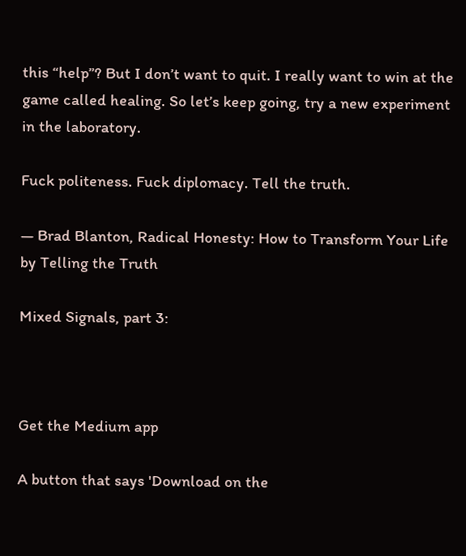this “help”? But I don’t want to quit. I really want to win at the game called healing. So let’s keep going, try a new experiment in the laboratory.

Fuck politeness. Fuck diplomacy. Tell the truth.

― Brad Blanton, Radical Honesty: How to Transform Your Life by Telling the Truth

Mixed Signals, part 3:



Get the Medium app

A button that says 'Download on the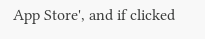App Store', and if clicked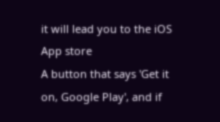it will lead you to the iOS App store
A button that says 'Get it on, Google Play', and if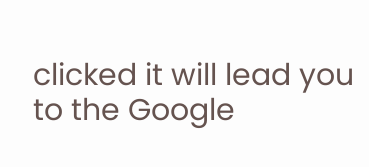clicked it will lead you to the Google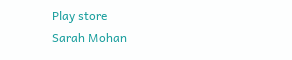Play store
Sarah Mohan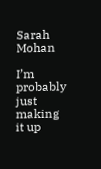Sarah Mohan

I’m probably just making it up